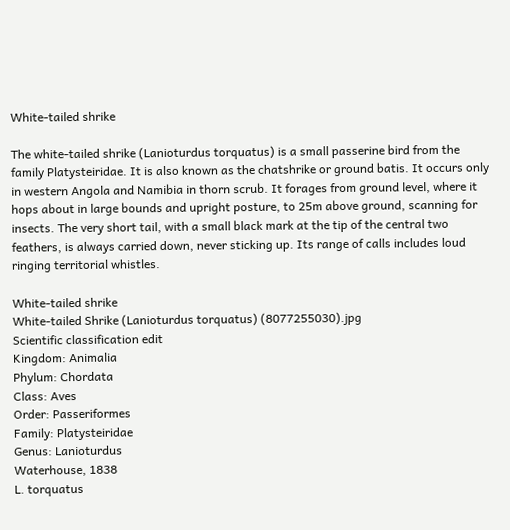White-tailed shrike

The white-tailed shrike (Lanioturdus torquatus) is a small passerine bird from the family Platysteiridae. It is also known as the chatshrike or ground batis. It occurs only in western Angola and Namibia in thorn scrub. It forages from ground level, where it hops about in large bounds and upright posture, to 25m above ground, scanning for insects. The very short tail, with a small black mark at the tip of the central two feathers, is always carried down, never sticking up. Its range of calls includes loud ringing territorial whistles.

White-tailed shrike
White-tailed Shrike (Lanioturdus torquatus) (8077255030).jpg
Scientific classification edit
Kingdom: Animalia
Phylum: Chordata
Class: Aves
Order: Passeriformes
Family: Platysteiridae
Genus: Lanioturdus
Waterhouse, 1838
L. torquatus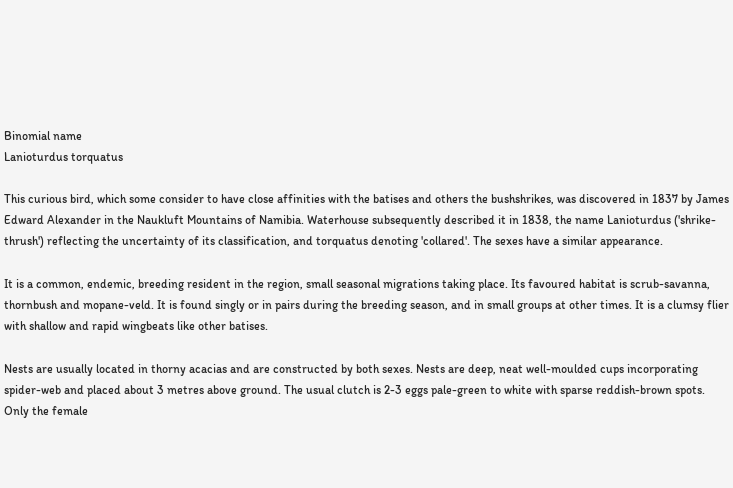Binomial name
Lanioturdus torquatus

This curious bird, which some consider to have close affinities with the batises and others the bushshrikes, was discovered in 1837 by James Edward Alexander in the Naukluft Mountains of Namibia. Waterhouse subsequently described it in 1838, the name Lanioturdus ('shrike-thrush') reflecting the uncertainty of its classification, and torquatus denoting 'collared'. The sexes have a similar appearance.

It is a common, endemic, breeding resident in the region, small seasonal migrations taking place. Its favoured habitat is scrub-savanna, thornbush and mopane-veld. It is found singly or in pairs during the breeding season, and in small groups at other times. It is a clumsy flier with shallow and rapid wingbeats like other batises.

Nests are usually located in thorny acacias and are constructed by both sexes. Nests are deep, neat well-moulded cups incorporating spider-web and placed about 3 metres above ground. The usual clutch is 2-3 eggs pale-green to white with sparse reddish-brown spots. Only the female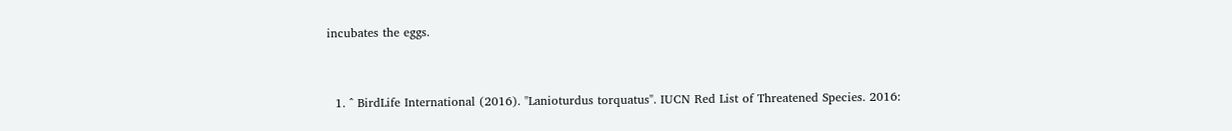incubates the eggs.


  1. ^ BirdLife International (2016). "Lanioturdus torquatus". IUCN Red List of Threatened Species. 2016: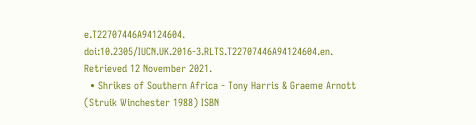e.T22707446A94124604. doi:10.2305/IUCN.UK.2016-3.RLTS.T22707446A94124604.en. Retrieved 12 November 2021.
  • Shrikes of Southern Africa - Tony Harris & Graeme Arnott (Struik Winchester 1988) ISBN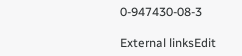0-947430-08-3

External linksEdit